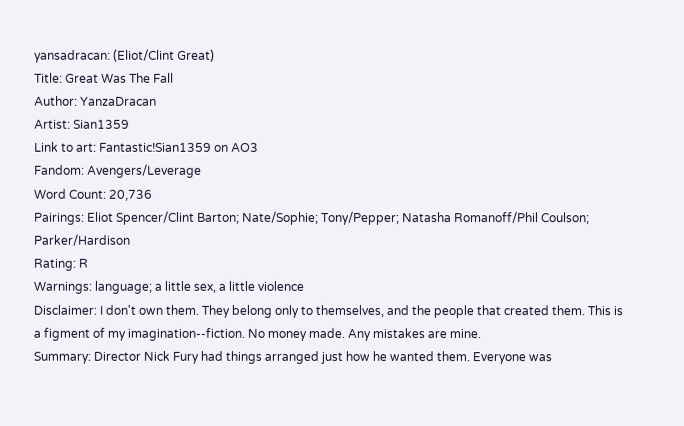yansadracan: (Eliot/Clint Great)
Title: Great Was The Fall
Author: YanzaDracan
Artist: Sian1359
Link to art: Fantastic!Sian1359 on AO3
Fandom: Avengers/Leverage
Word Count: 20,736
Pairings: Eliot Spencer/Clint Barton; Nate/Sophie; Tony/Pepper; Natasha Romanoff/Phil Coulson; Parker/Hardison
Rating: R
Warnings: language; a little sex, a little violence
Disclaimer: I don't own them. They belong only to themselves, and the people that created them. This is a figment of my imagination--fiction. No money made. Any mistakes are mine.
Summary: Director Nick Fury had things arranged just how he wanted them. Everyone was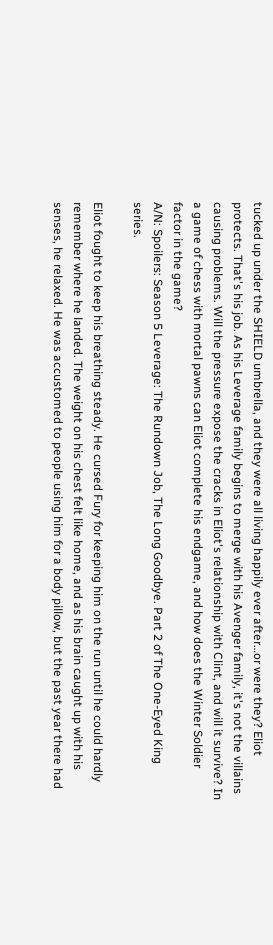tucked up under the SHIELD umbrella, and they were all living happily ever after…or were they? Eliot protects. That's his job. As his Leverage family begins to merge with his Avenger family, it's not the villains causing problems. Will the pressure expose the cracks in Eliot's relationship with Clint, and will it survive? In a game of chess with mortal pawns can Eliot complete his endgame, and how does the Winter Soldier factor in the game?
A/N: Spoilers: Season 5 Leverage: The Rundown Job, The Long Goodbye. Part 2 of The One-Eyed King series.

Eliot fought to keep his breathing steady. He cursed Fury for keeping him on the run until he could hardly remember where he landed. The weight on his chest felt like home, and as his brain caught up with his senses, he relaxed. He was accustomed to people using him for a body pillow, but the past year there had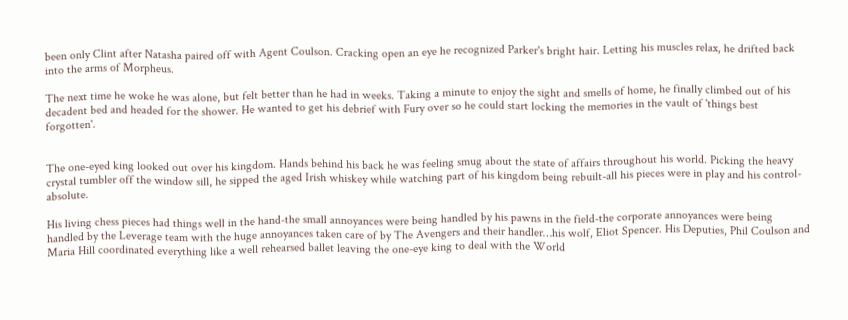been only Clint after Natasha paired off with Agent Coulson. Cracking open an eye he recognized Parker's bright hair. Letting his muscles relax, he drifted back into the arms of Morpheus.

The next time he woke he was alone, but felt better than he had in weeks. Taking a minute to enjoy the sight and smells of home, he finally climbed out of his decadent bed and headed for the shower. He wanted to get his debrief with Fury over so he could start locking the memories in the vault of 'things best forgotten'.


The one-eyed king looked out over his kingdom. Hands behind his back he was feeling smug about the state of affairs throughout his world. Picking the heavy crystal tumbler off the window sill, he sipped the aged Irish whiskey while watching part of his kingdom being rebuilt-all his pieces were in play and his control-absolute.

His living chess pieces had things well in the hand-the small annoyances were being handled by his pawns in the field-the corporate annoyances were being handled by the Leverage team with the huge annoyances taken care of by The Avengers and their handler…his wolf, Eliot Spencer. His Deputies, Phil Coulson and Maria Hill coordinated everything like a well rehearsed ballet leaving the one-eye king to deal with the World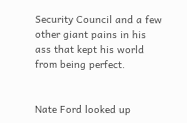Security Council and a few other giant pains in his ass that kept his world from being perfect.


Nate Ford looked up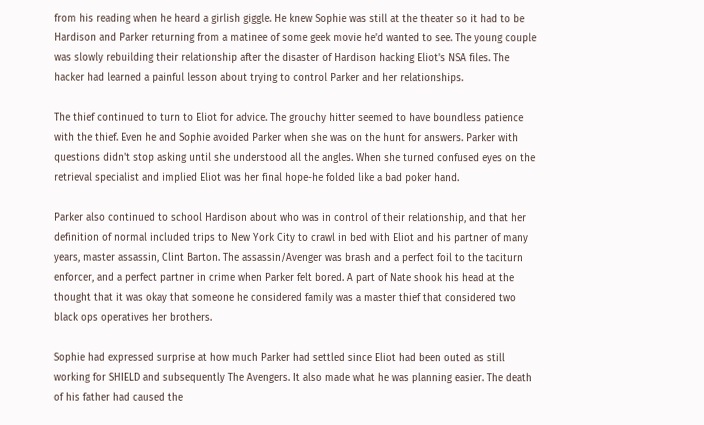from his reading when he heard a girlish giggle. He knew Sophie was still at the theater so it had to be Hardison and Parker returning from a matinee of some geek movie he'd wanted to see. The young couple was slowly rebuilding their relationship after the disaster of Hardison hacking Eliot's NSA files. The hacker had learned a painful lesson about trying to control Parker and her relationships.

The thief continued to turn to Eliot for advice. The grouchy hitter seemed to have boundless patience with the thief. Even he and Sophie avoided Parker when she was on the hunt for answers. Parker with questions didn't stop asking until she understood all the angles. When she turned confused eyes on the retrieval specialist and implied Eliot was her final hope-he folded like a bad poker hand.

Parker also continued to school Hardison about who was in control of their relationship, and that her definition of normal included trips to New York City to crawl in bed with Eliot and his partner of many years, master assassin, Clint Barton. The assassin/Avenger was brash and a perfect foil to the taciturn enforcer, and a perfect partner in crime when Parker felt bored. A part of Nate shook his head at the thought that it was okay that someone he considered family was a master thief that considered two black ops operatives her brothers.

Sophie had expressed surprise at how much Parker had settled since Eliot had been outed as still working for SHIELD and subsequently The Avengers. It also made what he was planning easier. The death of his father had caused the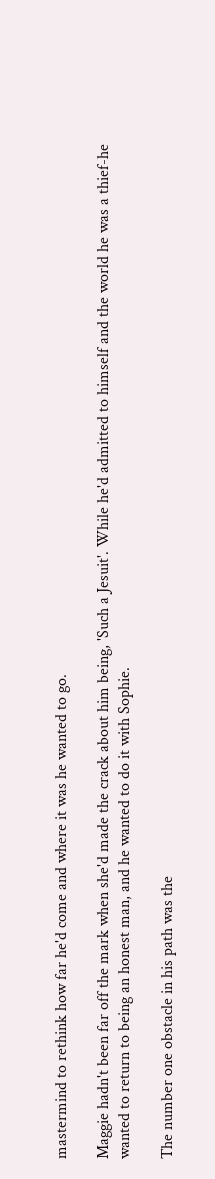mastermind to rethink how far he'd come and where it was he wanted to go.

Maggie hadn't been far off the mark when she'd made the crack about him being, 'Such a Jesuit'. While he'd admitted to himself and the world he was a thief-he wanted to return to being an honest man, and he wanted to do it with Sophie.

The number one obstacle in his path was the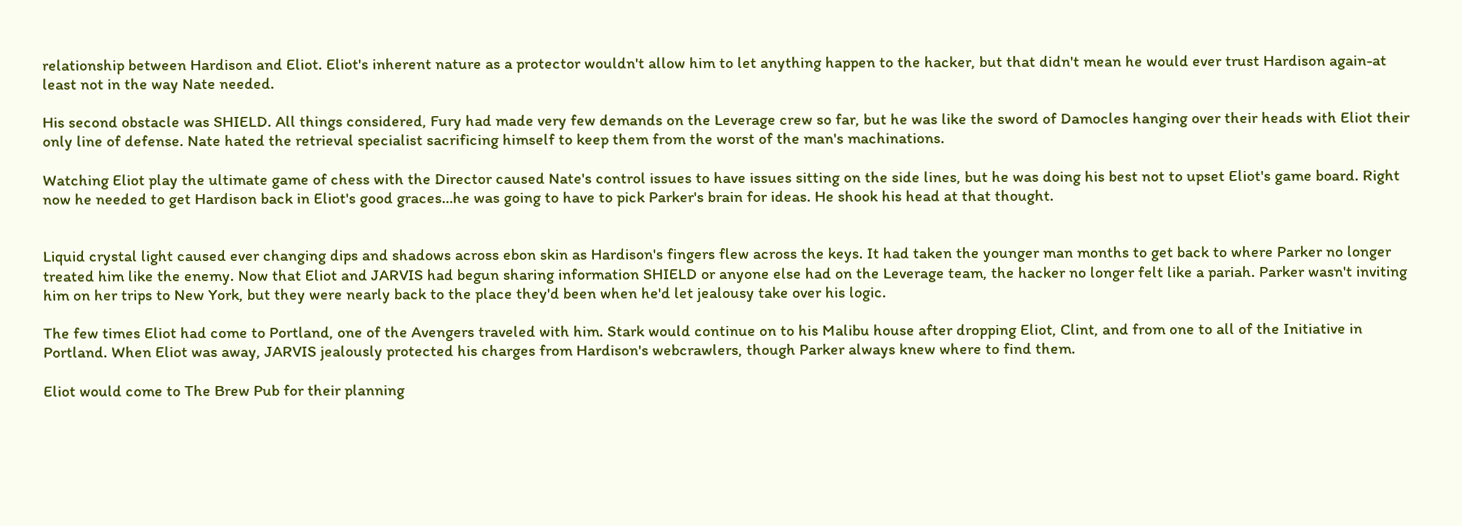relationship between Hardison and Eliot. Eliot's inherent nature as a protector wouldn't allow him to let anything happen to the hacker, but that didn't mean he would ever trust Hardison again-at least not in the way Nate needed.

His second obstacle was SHIELD. All things considered, Fury had made very few demands on the Leverage crew so far, but he was like the sword of Damocles hanging over their heads with Eliot their only line of defense. Nate hated the retrieval specialist sacrificing himself to keep them from the worst of the man's machinations.

Watching Eliot play the ultimate game of chess with the Director caused Nate's control issues to have issues sitting on the side lines, but he was doing his best not to upset Eliot's game board. Right now he needed to get Hardison back in Eliot's good graces…he was going to have to pick Parker's brain for ideas. He shook his head at that thought.


Liquid crystal light caused ever changing dips and shadows across ebon skin as Hardison's fingers flew across the keys. It had taken the younger man months to get back to where Parker no longer treated him like the enemy. Now that Eliot and JARVIS had begun sharing information SHIELD or anyone else had on the Leverage team, the hacker no longer felt like a pariah. Parker wasn't inviting him on her trips to New York, but they were nearly back to the place they'd been when he'd let jealousy take over his logic.

The few times Eliot had come to Portland, one of the Avengers traveled with him. Stark would continue on to his Malibu house after dropping Eliot, Clint, and from one to all of the Initiative in Portland. When Eliot was away, JARVIS jealously protected his charges from Hardison's webcrawlers, though Parker always knew where to find them.

Eliot would come to The Brew Pub for their planning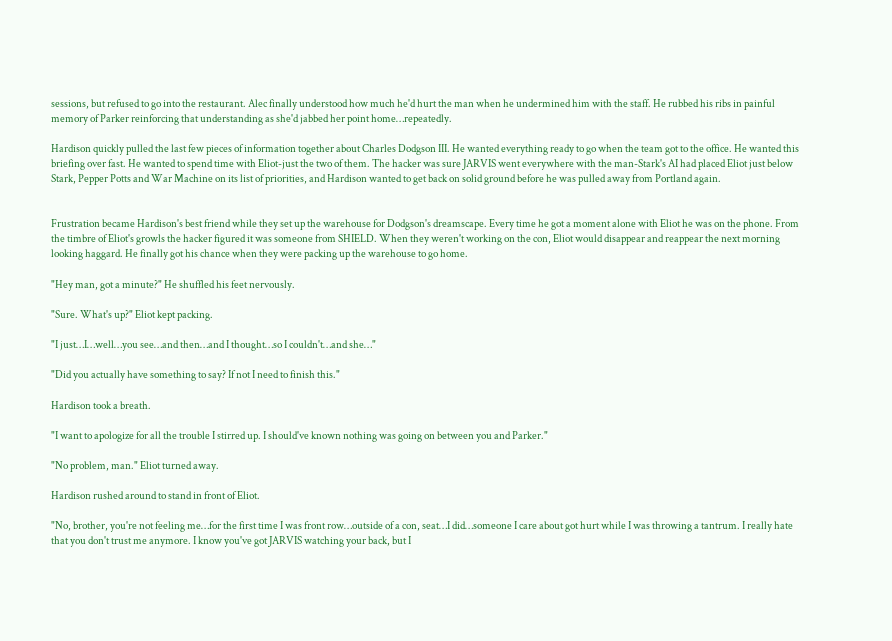sessions, but refused to go into the restaurant. Alec finally understood how much he'd hurt the man when he undermined him with the staff. He rubbed his ribs in painful memory of Parker reinforcing that understanding as she'd jabbed her point home…repeatedly.

Hardison quickly pulled the last few pieces of information together about Charles Dodgson III. He wanted everything ready to go when the team got to the office. He wanted this briefing over fast. He wanted to spend time with Eliot-just the two of them. The hacker was sure JARVIS went everywhere with the man-Stark's AI had placed Eliot just below Stark, Pepper Potts and War Machine on its list of priorities, and Hardison wanted to get back on solid ground before he was pulled away from Portland again.


Frustration became Hardison's best friend while they set up the warehouse for Dodgson's dreamscape. Every time he got a moment alone with Eliot he was on the phone. From the timbre of Eliot's growls the hacker figured it was someone from SHIELD. When they weren't working on the con, Eliot would disappear and reappear the next morning looking haggard. He finally got his chance when they were packing up the warehouse to go home.

"Hey man, got a minute?" He shuffled his feet nervously.

"Sure. What's up?" Eliot kept packing.

"I just…I…well…you see…and then…and I thought…so I couldn't…and she…"

"Did you actually have something to say? If not I need to finish this."

Hardison took a breath.

"I want to apologize for all the trouble I stirred up. I should've known nothing was going on between you and Parker."

"No problem, man." Eliot turned away.

Hardison rushed around to stand in front of Eliot.

"No, brother, you're not feeling me…for the first time I was front row…outside of a con, seat…I did…someone I care about got hurt while I was throwing a tantrum. I really hate that you don't trust me anymore. I know you've got JARVIS watching your back, but I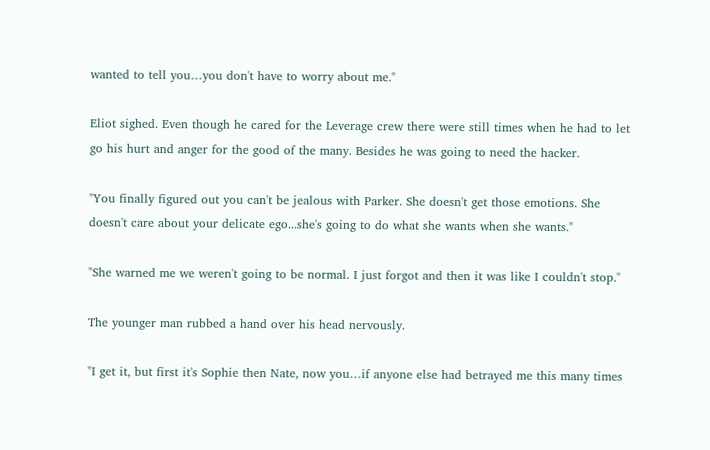wanted to tell you…you don't have to worry about me."

Eliot sighed. Even though he cared for the Leverage crew there were still times when he had to let go his hurt and anger for the good of the many. Besides he was going to need the hacker.

"You finally figured out you can't be jealous with Parker. She doesn't get those emotions. She doesn't care about your delicate ego...she's going to do what she wants when she wants."

"She warned me we weren't going to be normal. I just forgot and then it was like I couldn't stop."

The younger man rubbed a hand over his head nervously.

"I get it, but first it's Sophie then Nate, now you…if anyone else had betrayed me this many times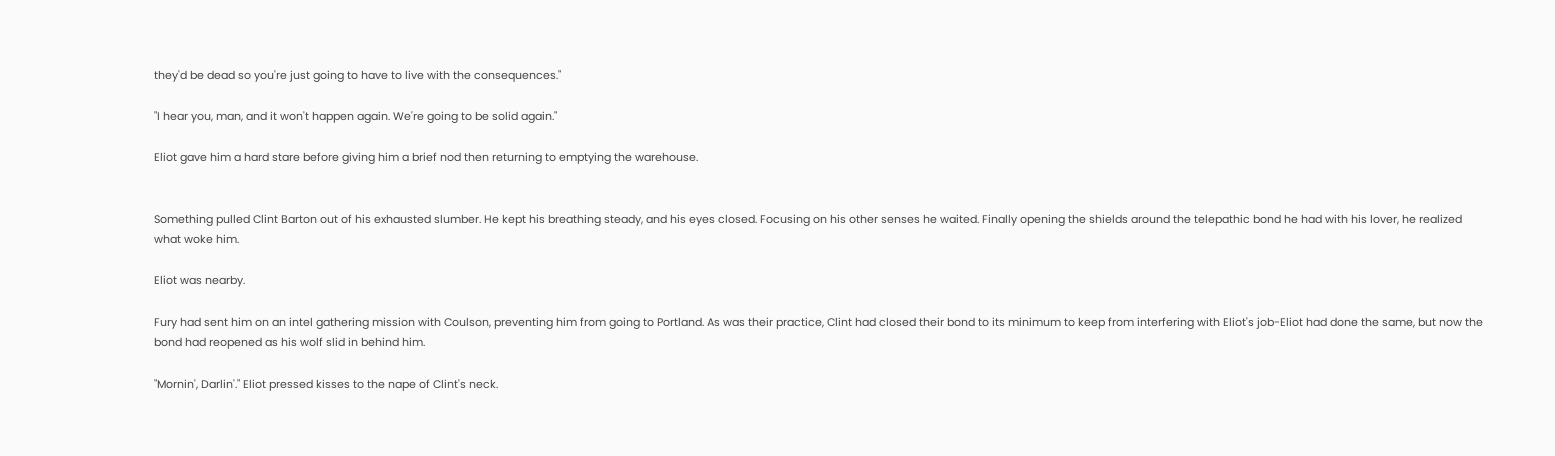they'd be dead so you're just going to have to live with the consequences."

"I hear you, man, and it won't happen again. We're going to be solid again."

Eliot gave him a hard stare before giving him a brief nod then returning to emptying the warehouse.


Something pulled Clint Barton out of his exhausted slumber. He kept his breathing steady, and his eyes closed. Focusing on his other senses he waited. Finally opening the shields around the telepathic bond he had with his lover, he realized what woke him.

Eliot was nearby.

Fury had sent him on an intel gathering mission with Coulson, preventing him from going to Portland. As was their practice, Clint had closed their bond to its minimum to keep from interfering with Eliot's job-Eliot had done the same, but now the bond had reopened as his wolf slid in behind him.

"Mornin', Darlin'." Eliot pressed kisses to the nape of Clint's neck.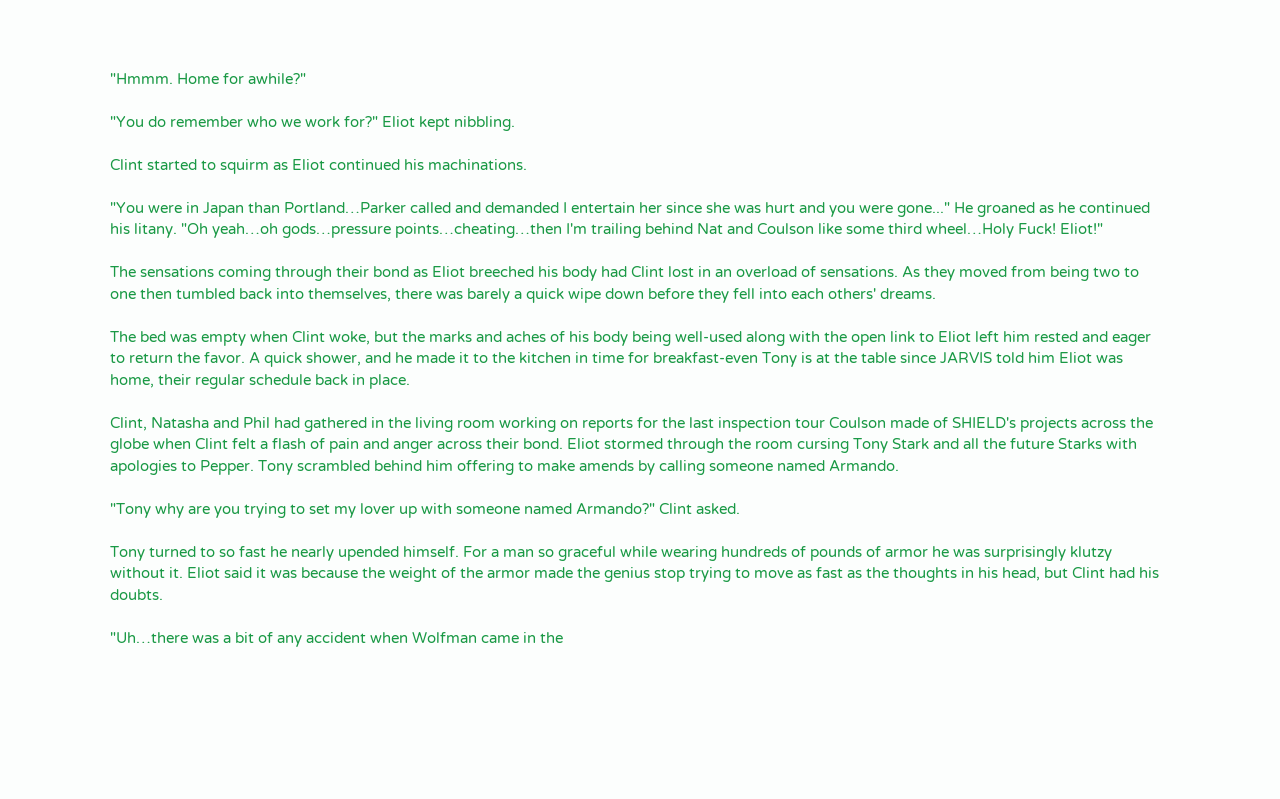"Hmmm. Home for awhile?"

"You do remember who we work for?" Eliot kept nibbling.

Clint started to squirm as Eliot continued his machinations.

"You were in Japan than Portland…Parker called and demanded I entertain her since she was hurt and you were gone..." He groaned as he continued his litany. "Oh yeah…oh gods…pressure points…cheating…then I'm trailing behind Nat and Coulson like some third wheel…Holy Fuck! Eliot!"

The sensations coming through their bond as Eliot breeched his body had Clint lost in an overload of sensations. As they moved from being two to one then tumbled back into themselves, there was barely a quick wipe down before they fell into each others' dreams.

The bed was empty when Clint woke, but the marks and aches of his body being well-used along with the open link to Eliot left him rested and eager to return the favor. A quick shower, and he made it to the kitchen in time for breakfast-even Tony is at the table since JARVIS told him Eliot was home, their regular schedule back in place.

Clint, Natasha and Phil had gathered in the living room working on reports for the last inspection tour Coulson made of SHIELD's projects across the globe when Clint felt a flash of pain and anger across their bond. Eliot stormed through the room cursing Tony Stark and all the future Starks with apologies to Pepper. Tony scrambled behind him offering to make amends by calling someone named Armando.

"Tony why are you trying to set my lover up with someone named Armando?" Clint asked.

Tony turned to so fast he nearly upended himself. For a man so graceful while wearing hundreds of pounds of armor he was surprisingly klutzy without it. Eliot said it was because the weight of the armor made the genius stop trying to move as fast as the thoughts in his head, but Clint had his doubts.

"Uh…there was a bit of any accident when Wolfman came in the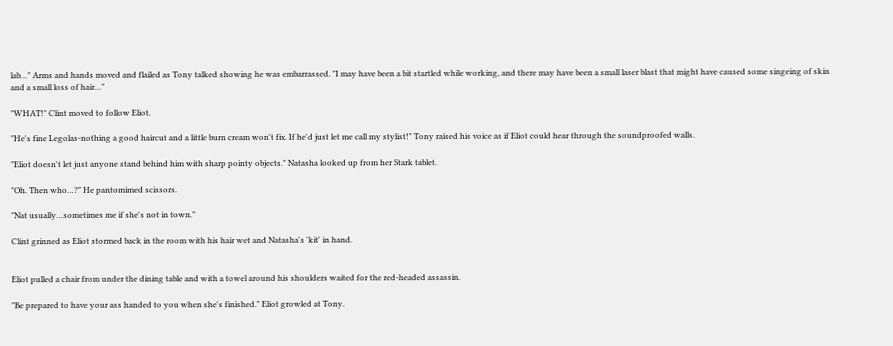lab…" Arms and hands moved and flailed as Tony talked showing he was embarrassed. "I may have been a bit startled while working, and there may have been a small laser blast that might have caused some singeing of skin and a small loss of hair…"

"WHAT!" Clint moved to follow Eliot.

"He's fine Legolas-nothing a good haircut and a little burn cream won't fix. If he'd just let me call my stylist!" Tony raised his voice as if Eliot could hear through the soundproofed walls.

"Eliot doesn't let just anyone stand behind him with sharp pointy objects." Natasha looked up from her Stark tablet.

"Oh. Then who…?" He pantomimed scissors.

"Nat usually…sometimes me if she's not in town."

Clint grinned as Eliot stormed back in the room with his hair wet and Natasha's 'kit' in hand.


Eliot pulled a chair from under the dining table and with a towel around his shoulders waited for the red-headed assassin.

"Be prepared to have your ass handed to you when she's finished." Eliot growled at Tony.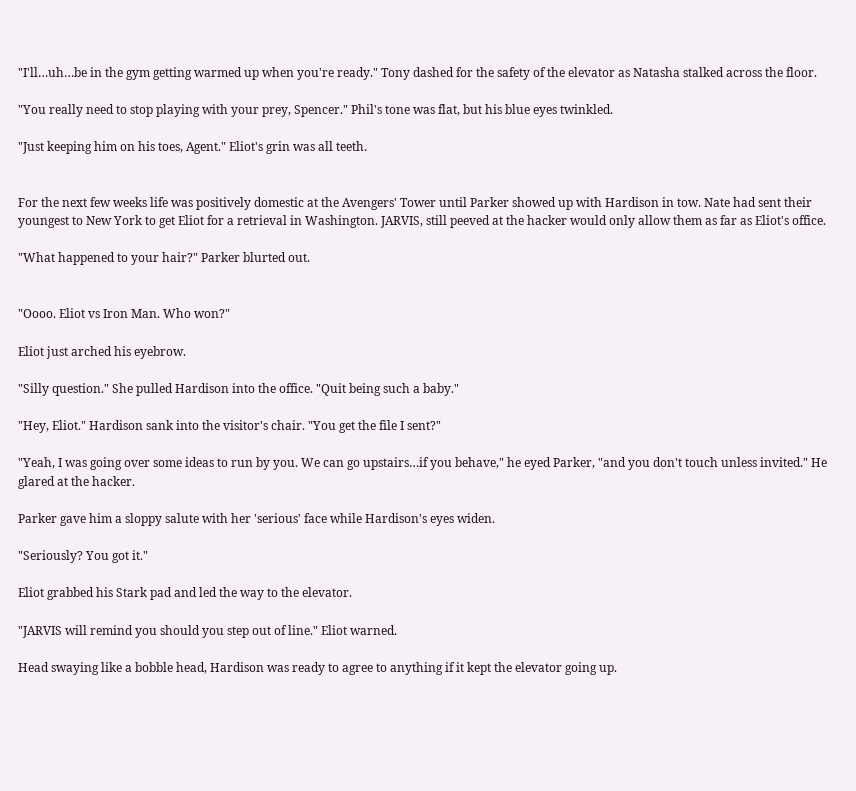"I'll…uh…be in the gym getting warmed up when you're ready." Tony dashed for the safety of the elevator as Natasha stalked across the floor.

"You really need to stop playing with your prey, Spencer." Phil's tone was flat, but his blue eyes twinkled.

"Just keeping him on his toes, Agent." Eliot's grin was all teeth.


For the next few weeks life was positively domestic at the Avengers' Tower until Parker showed up with Hardison in tow. Nate had sent their youngest to New York to get Eliot for a retrieval in Washington. JARVIS, still peeved at the hacker would only allow them as far as Eliot's office.

"What happened to your hair?" Parker blurted out.


"Oooo. Eliot vs Iron Man. Who won?"

Eliot just arched his eyebrow.

"Silly question." She pulled Hardison into the office. "Quit being such a baby."

"Hey, Eliot." Hardison sank into the visitor's chair. "You get the file I sent?"

"Yeah, I was going over some ideas to run by you. We can go upstairs…if you behave," he eyed Parker, "and you don't touch unless invited." He glared at the hacker.

Parker gave him a sloppy salute with her 'serious' face while Hardison's eyes widen.

"Seriously? You got it."

Eliot grabbed his Stark pad and led the way to the elevator.

"JARVIS will remind you should you step out of line." Eliot warned.

Head swaying like a bobble head, Hardison was ready to agree to anything if it kept the elevator going up.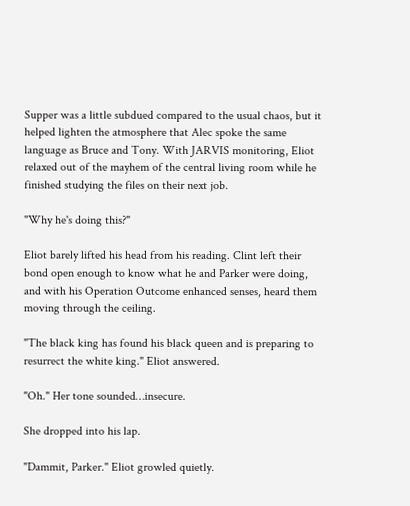Supper was a little subdued compared to the usual chaos, but it helped lighten the atmosphere that Alec spoke the same language as Bruce and Tony. With JARVIS monitoring, Eliot relaxed out of the mayhem of the central living room while he finished studying the files on their next job.

"Why he's doing this?"

Eliot barely lifted his head from his reading. Clint left their bond open enough to know what he and Parker were doing, and with his Operation Outcome enhanced senses, heard them moving through the ceiling.

"The black king has found his black queen and is preparing to resurrect the white king." Eliot answered.

"Oh." Her tone sounded…insecure.

She dropped into his lap.

"Dammit, Parker." Eliot growled quietly.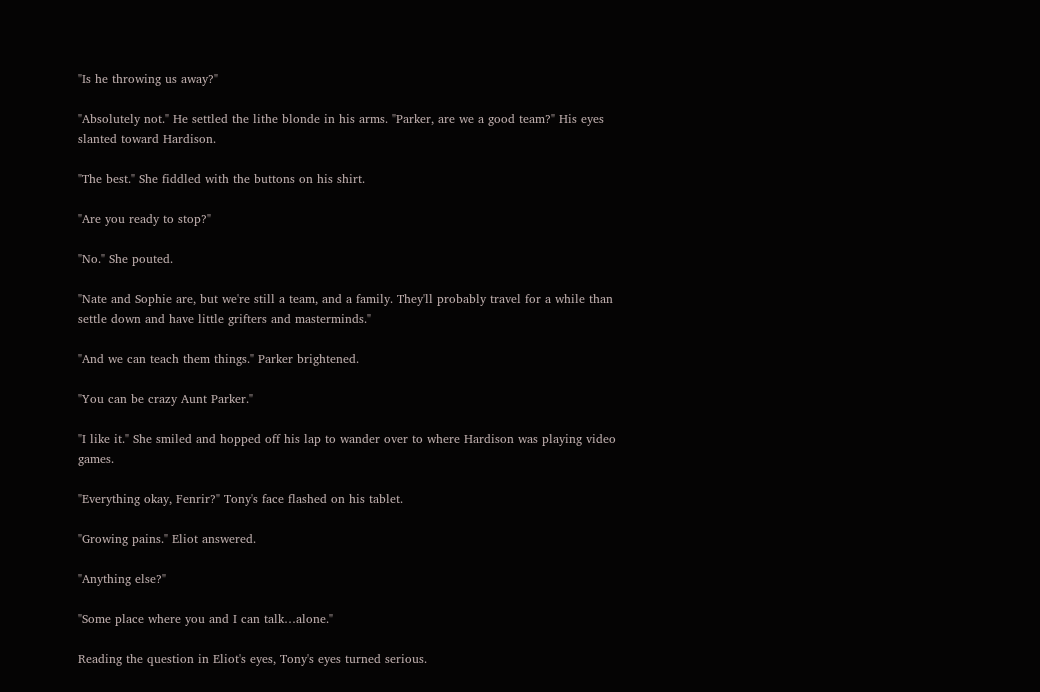"Is he throwing us away?"

"Absolutely not." He settled the lithe blonde in his arms. "Parker, are we a good team?" His eyes slanted toward Hardison.

"The best." She fiddled with the buttons on his shirt.

"Are you ready to stop?"

"No." She pouted.

"Nate and Sophie are, but we're still a team, and a family. They'll probably travel for a while than settle down and have little grifters and masterminds."

"And we can teach them things." Parker brightened.

"You can be crazy Aunt Parker."

"I like it." She smiled and hopped off his lap to wander over to where Hardison was playing video games.

"Everything okay, Fenrir?" Tony's face flashed on his tablet.

"Growing pains." Eliot answered.

"Anything else?"

"Some place where you and I can talk…alone."

Reading the question in Eliot's eyes, Tony's eyes turned serious.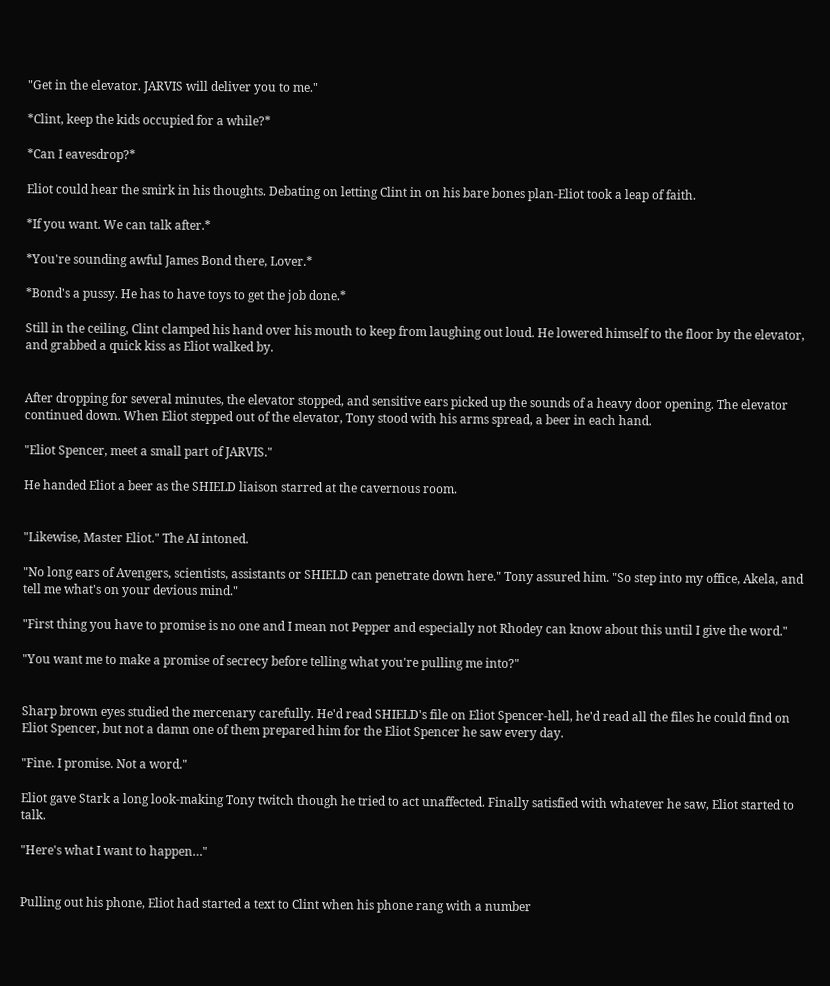"Get in the elevator. JARVIS will deliver you to me."

*Clint, keep the kids occupied for a while?*

*Can I eavesdrop?*

Eliot could hear the smirk in his thoughts. Debating on letting Clint in on his bare bones plan-Eliot took a leap of faith.

*If you want. We can talk after.*

*You're sounding awful James Bond there, Lover.*

*Bond's a pussy. He has to have toys to get the job done.*

Still in the ceiling, Clint clamped his hand over his mouth to keep from laughing out loud. He lowered himself to the floor by the elevator, and grabbed a quick kiss as Eliot walked by.


After dropping for several minutes, the elevator stopped, and sensitive ears picked up the sounds of a heavy door opening. The elevator continued down. When Eliot stepped out of the elevator, Tony stood with his arms spread, a beer in each hand.

"Eliot Spencer, meet a small part of JARVIS."

He handed Eliot a beer as the SHIELD liaison starred at the cavernous room.


"Likewise, Master Eliot." The AI intoned.

"No long ears of Avengers, scientists, assistants or SHIELD can penetrate down here." Tony assured him. "So step into my office, Akela, and tell me what's on your devious mind."

"First thing you have to promise is no one and I mean not Pepper and especially not Rhodey can know about this until I give the word."

"You want me to make a promise of secrecy before telling what you're pulling me into?"


Sharp brown eyes studied the mercenary carefully. He'd read SHIELD's file on Eliot Spencer-hell, he'd read all the files he could find on Eliot Spencer, but not a damn one of them prepared him for the Eliot Spencer he saw every day.

"Fine. I promise. Not a word."

Eliot gave Stark a long look-making Tony twitch though he tried to act unaffected. Finally satisfied with whatever he saw, Eliot started to talk.

"Here's what I want to happen…"


Pulling out his phone, Eliot had started a text to Clint when his phone rang with a number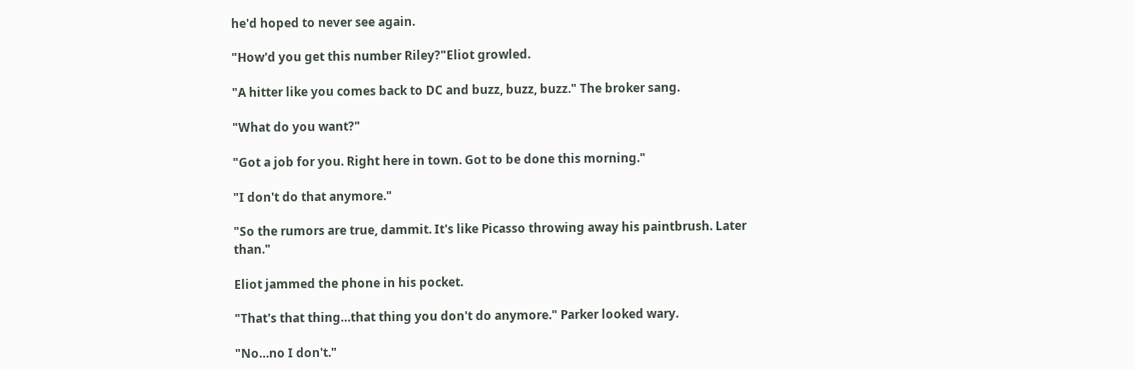he'd hoped to never see again.

"How'd you get this number Riley?"Eliot growled.

"A hitter like you comes back to DC and buzz, buzz, buzz." The broker sang.

"What do you want?"

"Got a job for you. Right here in town. Got to be done this morning."

"I don't do that anymore."

"So the rumors are true, dammit. It's like Picasso throwing away his paintbrush. Later than."

Eliot jammed the phone in his pocket.

"That's that thing…that thing you don't do anymore." Parker looked wary.

"No…no I don't."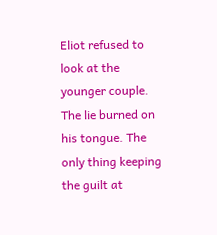Eliot refused to look at the younger couple. The lie burned on his tongue. The only thing keeping the guilt at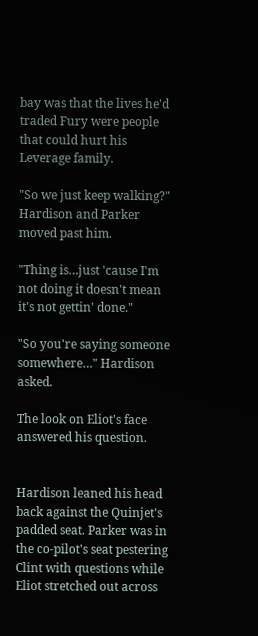bay was that the lives he'd traded Fury were people that could hurt his Leverage family.

"So we just keep walking?" Hardison and Parker moved past him.

"Thing is…just 'cause I'm not doing it doesn't mean it's not gettin' done."

"So you're saying someone somewhere…" Hardison asked.

The look on Eliot's face answered his question.


Hardison leaned his head back against the Quinjet's padded seat. Parker was in the co-pilot's seat pestering Clint with questions while Eliot stretched out across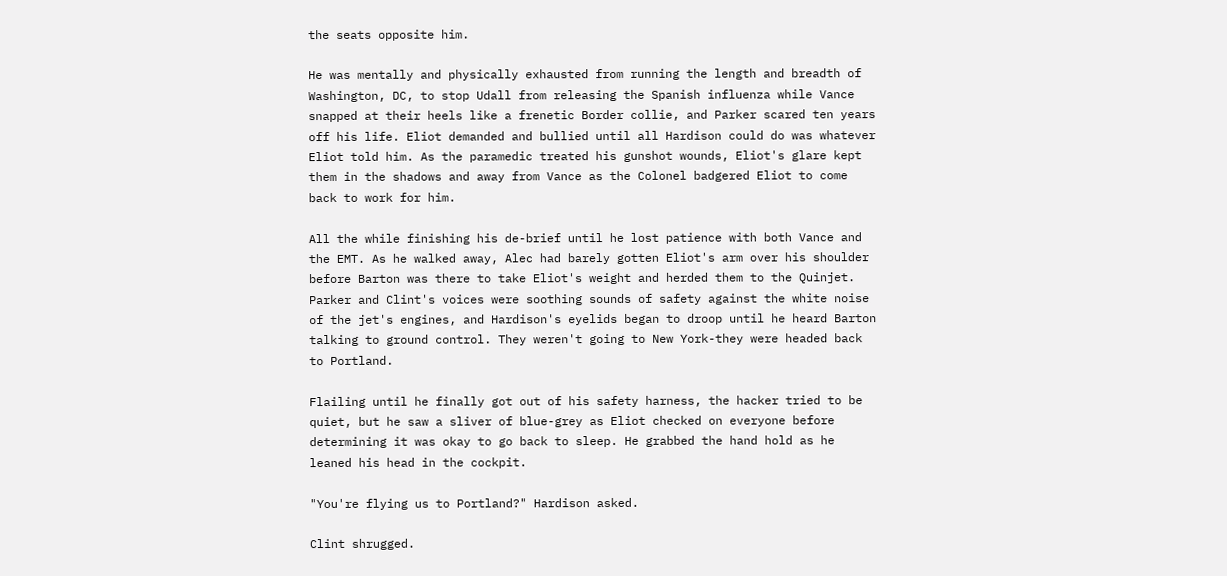the seats opposite him.

He was mentally and physically exhausted from running the length and breadth of Washington, DC, to stop Udall from releasing the Spanish influenza while Vance snapped at their heels like a frenetic Border collie, and Parker scared ten years off his life. Eliot demanded and bullied until all Hardison could do was whatever Eliot told him. As the paramedic treated his gunshot wounds, Eliot's glare kept them in the shadows and away from Vance as the Colonel badgered Eliot to come back to work for him.

All the while finishing his de-brief until he lost patience with both Vance and the EMT. As he walked away, Alec had barely gotten Eliot's arm over his shoulder before Barton was there to take Eliot's weight and herded them to the Quinjet. Parker and Clint's voices were soothing sounds of safety against the white noise of the jet's engines, and Hardison's eyelids began to droop until he heard Barton talking to ground control. They weren't going to New York-they were headed back to Portland.

Flailing until he finally got out of his safety harness, the hacker tried to be quiet, but he saw a sliver of blue-grey as Eliot checked on everyone before determining it was okay to go back to sleep. He grabbed the hand hold as he leaned his head in the cockpit.

"You're flying us to Portland?" Hardison asked.

Clint shrugged.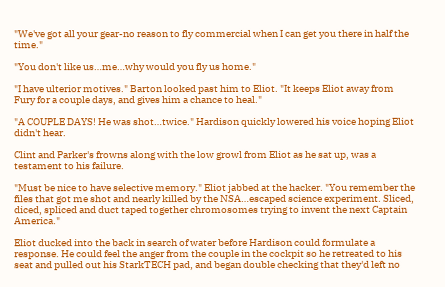"We've got all your gear-no reason to fly commercial when I can get you there in half the time."

"You don't like us…me…why would you fly us home."

"I have ulterior motives." Barton looked past him to Eliot. "It keeps Eliot away from Fury for a couple days, and gives him a chance to heal."

"A COUPLE DAYS! He was shot…twice." Hardison quickly lowered his voice hoping Eliot didn't hear.

Clint and Parker's frowns along with the low growl from Eliot as he sat up, was a testament to his failure.

"Must be nice to have selective memory." Eliot jabbed at the hacker. "You remember the files that got me shot and nearly killed by the NSA…escaped science experiment. Sliced, diced, spliced and duct taped together chromosomes trying to invent the next Captain America."

Eliot ducked into the back in search of water before Hardison could formulate a response. He could feel the anger from the couple in the cockpit so he retreated to his seat and pulled out his StarkTECH pad, and began double checking that they'd left no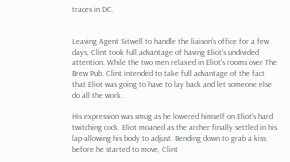traces in DC.


Leaving Agent Sitwell to handle the liaison's office for a few days, Clint took full advantage of having Eliot's undivided attention. While the two men relaxed in Eliot's rooms over The Brew Pub. Clint intended to take full advantage of the fact that Eliot was going to have to lay back and let someone else do all the work.

His expression was smug as he lowered himself on Eliot's hard twitching cock. Eliot moaned as the archer finally settled in his lap-allowing his body to adjust. Bending down to grab a kiss before he started to move, Clint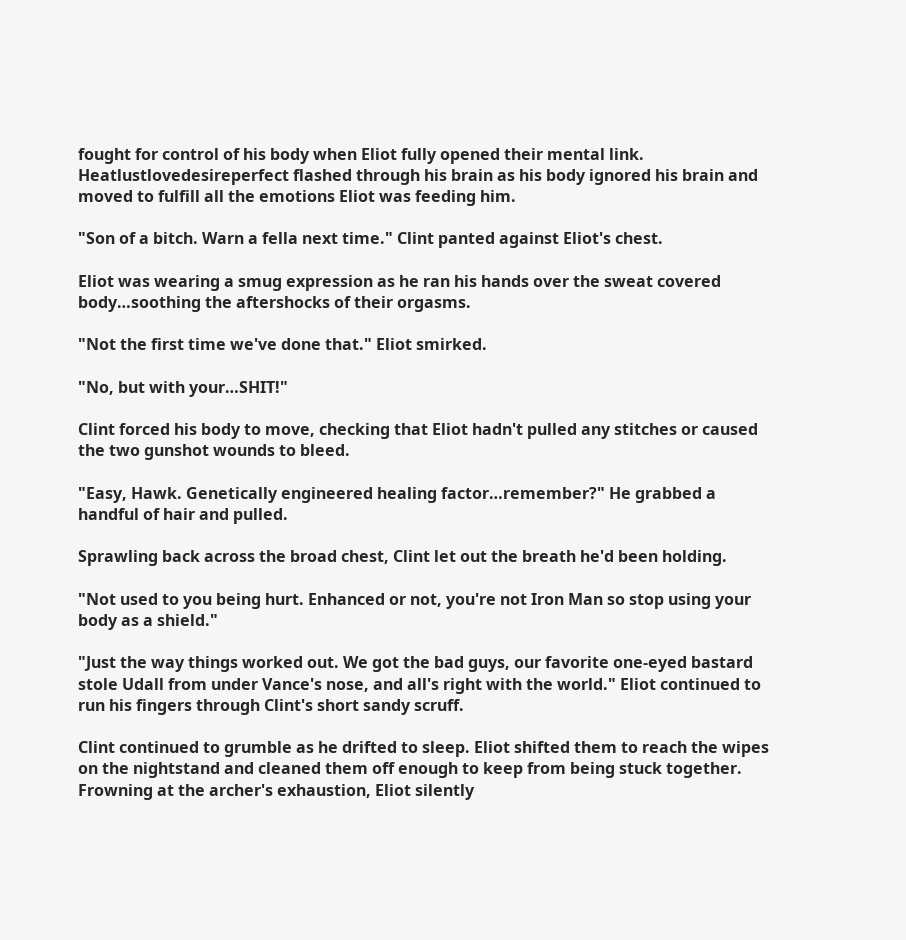fought for control of his body when Eliot fully opened their mental link. Heatlustlovedesireperfect flashed through his brain as his body ignored his brain and moved to fulfill all the emotions Eliot was feeding him.

"Son of a bitch. Warn a fella next time." Clint panted against Eliot's chest.

Eliot was wearing a smug expression as he ran his hands over the sweat covered body…soothing the aftershocks of their orgasms.

"Not the first time we've done that." Eliot smirked.

"No, but with your…SHIT!"

Clint forced his body to move, checking that Eliot hadn't pulled any stitches or caused the two gunshot wounds to bleed.

"Easy, Hawk. Genetically engineered healing factor…remember?" He grabbed a handful of hair and pulled.

Sprawling back across the broad chest, Clint let out the breath he'd been holding.

"Not used to you being hurt. Enhanced or not, you're not Iron Man so stop using your body as a shield."

"Just the way things worked out. We got the bad guys, our favorite one-eyed bastard stole Udall from under Vance's nose, and all's right with the world." Eliot continued to run his fingers through Clint's short sandy scruff.

Clint continued to grumble as he drifted to sleep. Eliot shifted them to reach the wipes on the nightstand and cleaned them off enough to keep from being stuck together. Frowning at the archer's exhaustion, Eliot silently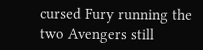cursed Fury running the two Avengers still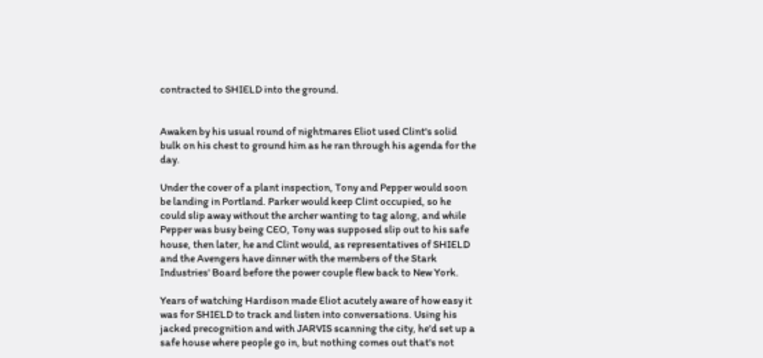contracted to SHIELD into the ground.


Awaken by his usual round of nightmares Eliot used Clint's solid bulk on his chest to ground him as he ran through his agenda for the day.

Under the cover of a plant inspection, Tony and Pepper would soon be landing in Portland. Parker would keep Clint occupied, so he could slip away without the archer wanting to tag along, and while Pepper was busy being CEO, Tony was supposed slip out to his safe house, then later, he and Clint would, as representatives of SHIELD and the Avengers have dinner with the members of the Stark Industries' Board before the power couple flew back to New York.

Years of watching Hardison made Eliot acutely aware of how easy it was for SHIELD to track and listen into conversations. Using his jacked precognition and with JARVIS scanning the city, he'd set up a safe house where people go in, but nothing comes out that's not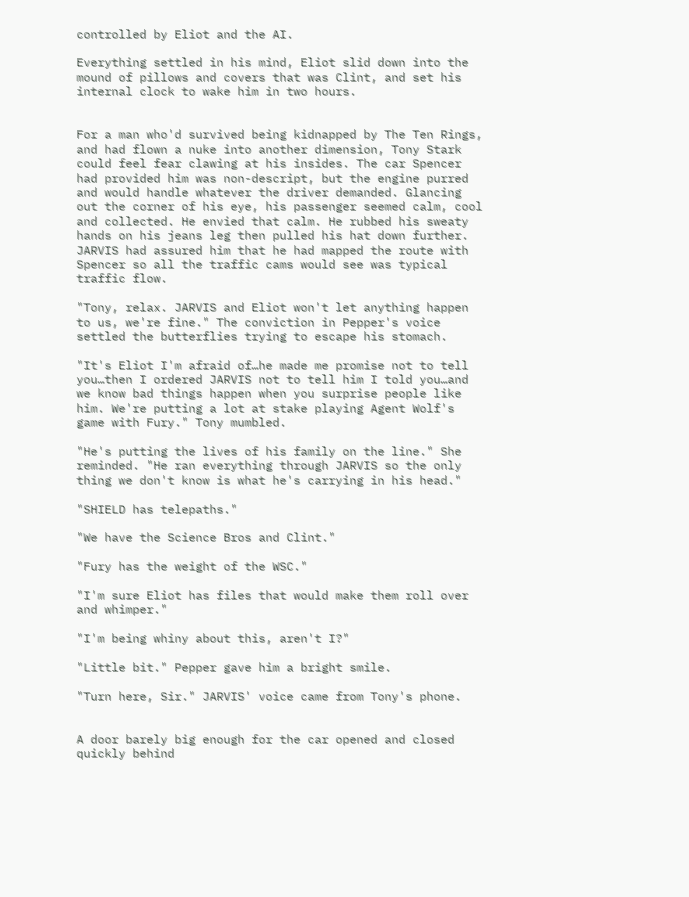controlled by Eliot and the AI.

Everything settled in his mind, Eliot slid down into the mound of pillows and covers that was Clint, and set his internal clock to wake him in two hours.


For a man who'd survived being kidnapped by The Ten Rings, and had flown a nuke into another dimension, Tony Stark could feel fear clawing at his insides. The car Spencer had provided him was non-descript, but the engine purred and would handle whatever the driver demanded. Glancing out the corner of his eye, his passenger seemed calm, cool and collected. He envied that calm. He rubbed his sweaty hands on his jeans leg then pulled his hat down further. JARVIS had assured him that he had mapped the route with Spencer so all the traffic cams would see was typical traffic flow.

"Tony, relax. JARVIS and Eliot won't let anything happen to us, we're fine." The conviction in Pepper's voice settled the butterflies trying to escape his stomach.

"It's Eliot I'm afraid of…he made me promise not to tell you…then I ordered JARVIS not to tell him I told you…and we know bad things happen when you surprise people like him. We're putting a lot at stake playing Agent Wolf's game with Fury." Tony mumbled.

"He's putting the lives of his family on the line." She reminded. "He ran everything through JARVIS so the only thing we don't know is what he's carrying in his head."

"SHIELD has telepaths."

"We have the Science Bros and Clint."

"Fury has the weight of the WSC."

"I'm sure Eliot has files that would make them roll over and whimper."

"I'm being whiny about this, aren't I?"

"Little bit." Pepper gave him a bright smile.

"Turn here, Sir." JARVIS' voice came from Tony's phone.


A door barely big enough for the car opened and closed quickly behind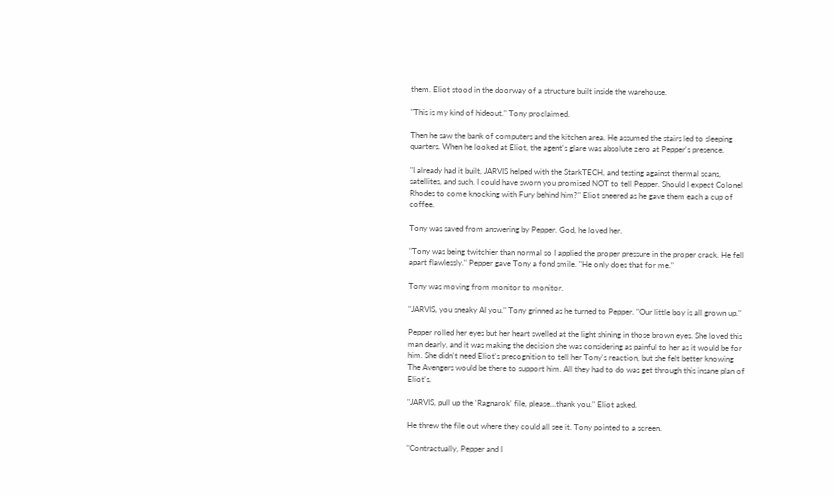them. Eliot stood in the doorway of a structure built inside the warehouse.

"This is my kind of hideout." Tony proclaimed.

Then he saw the bank of computers and the kitchen area. He assumed the stairs led to sleeping quarters. When he looked at Eliot, the agent's glare was absolute zero at Pepper's presence.

"I already had it built, JARVIS helped with the StarkTECH, and testing against thermal scans, satellites, and such. I could have sworn you promised NOT to tell Pepper. Should I expect Colonel Rhodes to come knocking with Fury behind him?" Eliot sneered as he gave them each a cup of coffee.

Tony was saved from answering by Pepper. God, he loved her.

"Tony was being twitchier than normal so I applied the proper pressure in the proper crack. He fell apart flawlessly." Pepper gave Tony a fond smile. "He only does that for me."

Tony was moving from monitor to monitor.

"JARVIS, you sneaky AI you." Tony grinned as he turned to Pepper. "Our little boy is all grown up."

Pepper rolled her eyes but her heart swelled at the light shining in those brown eyes. She loved this man dearly, and it was making the decision she was considering as painful to her as it would be for him. She didn't need Eliot's precognition to tell her Tony's reaction, but she felt better knowing The Avengers would be there to support him. All they had to do was get through this insane plan of Eliot's.

"JARVIS, pull up the 'Ragnarok' file, please…thank you." Eliot asked.

He threw the file out where they could all see it. Tony pointed to a screen.

"Contractually, Pepper and I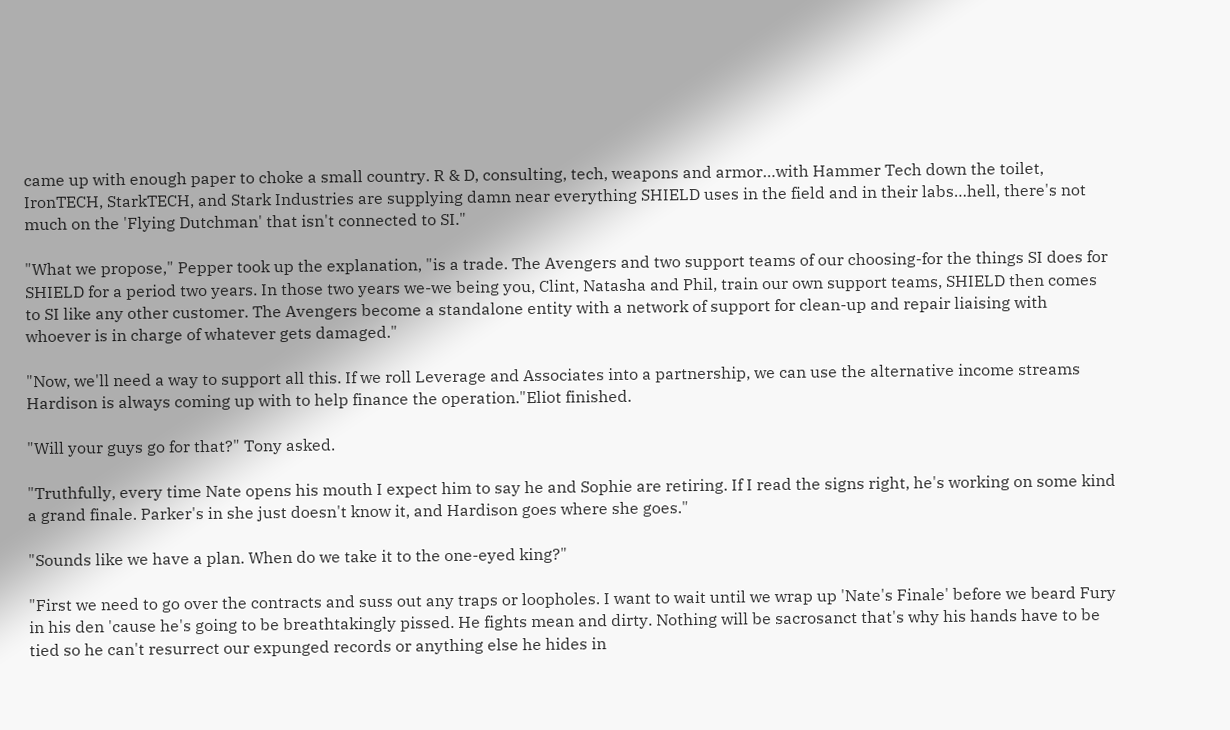came up with enough paper to choke a small country. R & D, consulting, tech, weapons and armor…with Hammer Tech down the toilet, IronTECH, StarkTECH, and Stark Industries are supplying damn near everything SHIELD uses in the field and in their labs…hell, there's not much on the 'Flying Dutchman' that isn't connected to SI."

"What we propose," Pepper took up the explanation, "is a trade. The Avengers and two support teams of our choosing-for the things SI does for SHIELD for a period two years. In those two years we-we being you, Clint, Natasha and Phil, train our own support teams, SHIELD then comes to SI like any other customer. The Avengers become a standalone entity with a network of support for clean-up and repair liaising with whoever is in charge of whatever gets damaged."

"Now, we'll need a way to support all this. If we roll Leverage and Associates into a partnership, we can use the alternative income streams Hardison is always coming up with to help finance the operation."Eliot finished.

"Will your guys go for that?" Tony asked.

"Truthfully, every time Nate opens his mouth I expect him to say he and Sophie are retiring. If I read the signs right, he's working on some kind a grand finale. Parker's in she just doesn't know it, and Hardison goes where she goes."

"Sounds like we have a plan. When do we take it to the one-eyed king?"

"First we need to go over the contracts and suss out any traps or loopholes. I want to wait until we wrap up 'Nate's Finale' before we beard Fury in his den 'cause he's going to be breathtakingly pissed. He fights mean and dirty. Nothing will be sacrosanct that's why his hands have to be tied so he can't resurrect our expunged records or anything else he hides in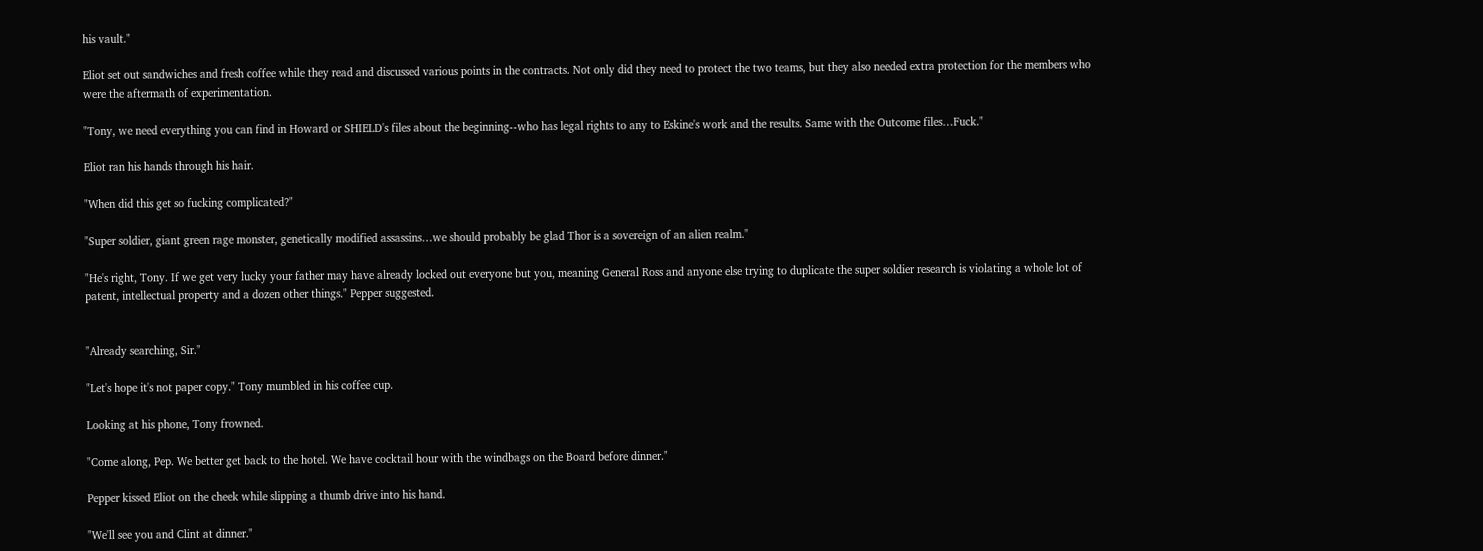his vault."

Eliot set out sandwiches and fresh coffee while they read and discussed various points in the contracts. Not only did they need to protect the two teams, but they also needed extra protection for the members who were the aftermath of experimentation.

"Tony, we need everything you can find in Howard or SHIELD's files about the beginning--who has legal rights to any to Eskine's work and the results. Same with the Outcome files…Fuck."

Eliot ran his hands through his hair.

"When did this get so fucking complicated?"

"Super soldier, giant green rage monster, genetically modified assassins…we should probably be glad Thor is a sovereign of an alien realm."

"He's right, Tony. If we get very lucky your father may have already locked out everyone but you, meaning General Ross and anyone else trying to duplicate the super soldier research is violating a whole lot of patent, intellectual property and a dozen other things." Pepper suggested.


"Already searching, Sir."

"Let's hope it's not paper copy." Tony mumbled in his coffee cup.

Looking at his phone, Tony frowned.

"Come along, Pep. We better get back to the hotel. We have cocktail hour with the windbags on the Board before dinner."

Pepper kissed Eliot on the cheek while slipping a thumb drive into his hand.

"We'll see you and Clint at dinner."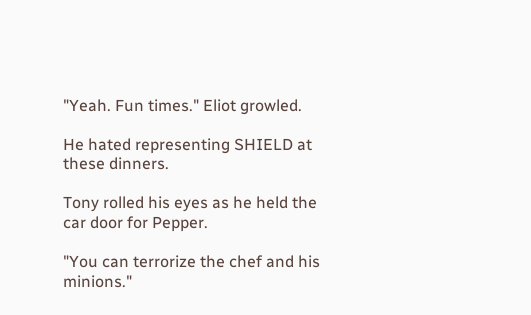"Yeah. Fun times." Eliot growled.

He hated representing SHIELD at these dinners.

Tony rolled his eyes as he held the car door for Pepper.

"You can terrorize the chef and his minions."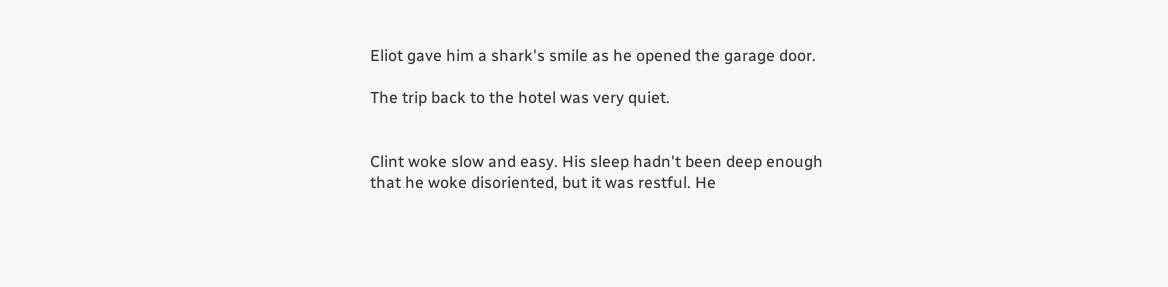Eliot gave him a shark's smile as he opened the garage door.

The trip back to the hotel was very quiet.


Clint woke slow and easy. His sleep hadn't been deep enough that he woke disoriented, but it was restful. He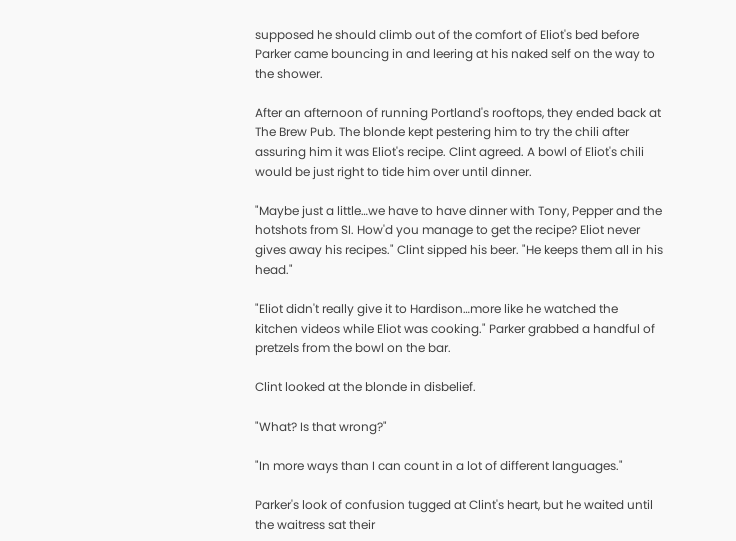supposed he should climb out of the comfort of Eliot's bed before Parker came bouncing in and leering at his naked self on the way to the shower.

After an afternoon of running Portland's rooftops, they ended back at The Brew Pub. The blonde kept pestering him to try the chili after assuring him it was Eliot's recipe. Clint agreed. A bowl of Eliot's chili would be just right to tide him over until dinner.

"Maybe just a little…we have to have dinner with Tony, Pepper and the hotshots from SI. How'd you manage to get the recipe? Eliot never gives away his recipes." Clint sipped his beer. "He keeps them all in his head."

"Eliot didn't really give it to Hardison…more like he watched the kitchen videos while Eliot was cooking." Parker grabbed a handful of pretzels from the bowl on the bar.

Clint looked at the blonde in disbelief.

"What? Is that wrong?"

"In more ways than I can count in a lot of different languages."

Parker's look of confusion tugged at Clint's heart, but he waited until the waitress sat their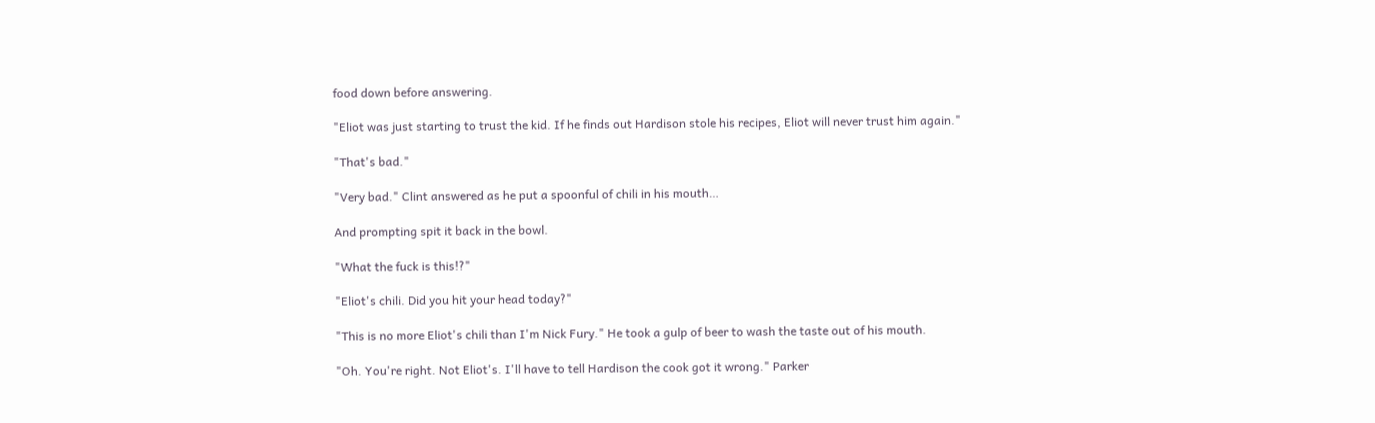food down before answering.

"Eliot was just starting to trust the kid. If he finds out Hardison stole his recipes, Eliot will never trust him again."

"That's bad."

"Very bad." Clint answered as he put a spoonful of chili in his mouth…

And prompting spit it back in the bowl.

"What the fuck is this!?"

"Eliot's chili. Did you hit your head today?"

"This is no more Eliot's chili than I'm Nick Fury." He took a gulp of beer to wash the taste out of his mouth.

"Oh. You're right. Not Eliot's. I'll have to tell Hardison the cook got it wrong." Parker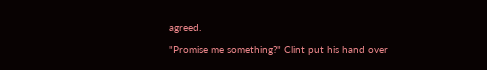agreed.

"Promise me something?" Clint put his hand over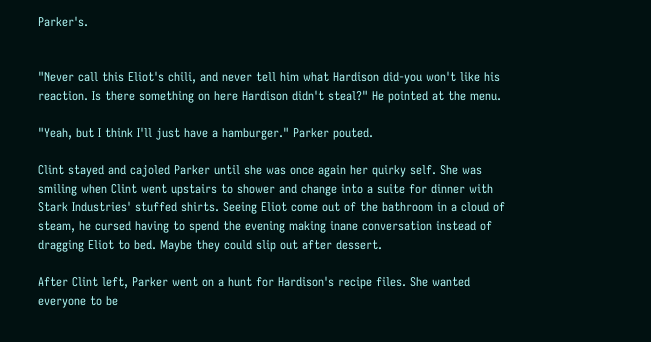Parker's.


"Never call this Eliot's chili, and never tell him what Hardison did-you won't like his reaction. Is there something on here Hardison didn't steal?" He pointed at the menu.

"Yeah, but I think I'll just have a hamburger." Parker pouted.

Clint stayed and cajoled Parker until she was once again her quirky self. She was smiling when Clint went upstairs to shower and change into a suite for dinner with Stark Industries' stuffed shirts. Seeing Eliot come out of the bathroom in a cloud of steam, he cursed having to spend the evening making inane conversation instead of dragging Eliot to bed. Maybe they could slip out after dessert.

After Clint left, Parker went on a hunt for Hardison's recipe files. She wanted everyone to be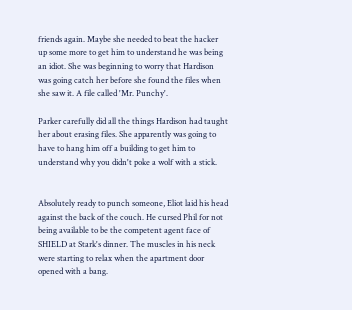friends again. Maybe she needed to beat the hacker up some more to get him to understand he was being an idiot. She was beginning to worry that Hardison was going catch her before she found the files when she saw it. A file called 'Mr. Punchy'.

Parker carefully did all the things Hardison had taught her about erasing files. She apparently was going to have to hang him off a building to get him to understand why you didn't poke a wolf with a stick.


Absolutely ready to punch someone, Eliot laid his head against the back of the couch. He cursed Phil for not being available to be the competent agent face of SHIELD at Stark's dinner. The muscles in his neck were starting to relax when the apartment door opened with a bang.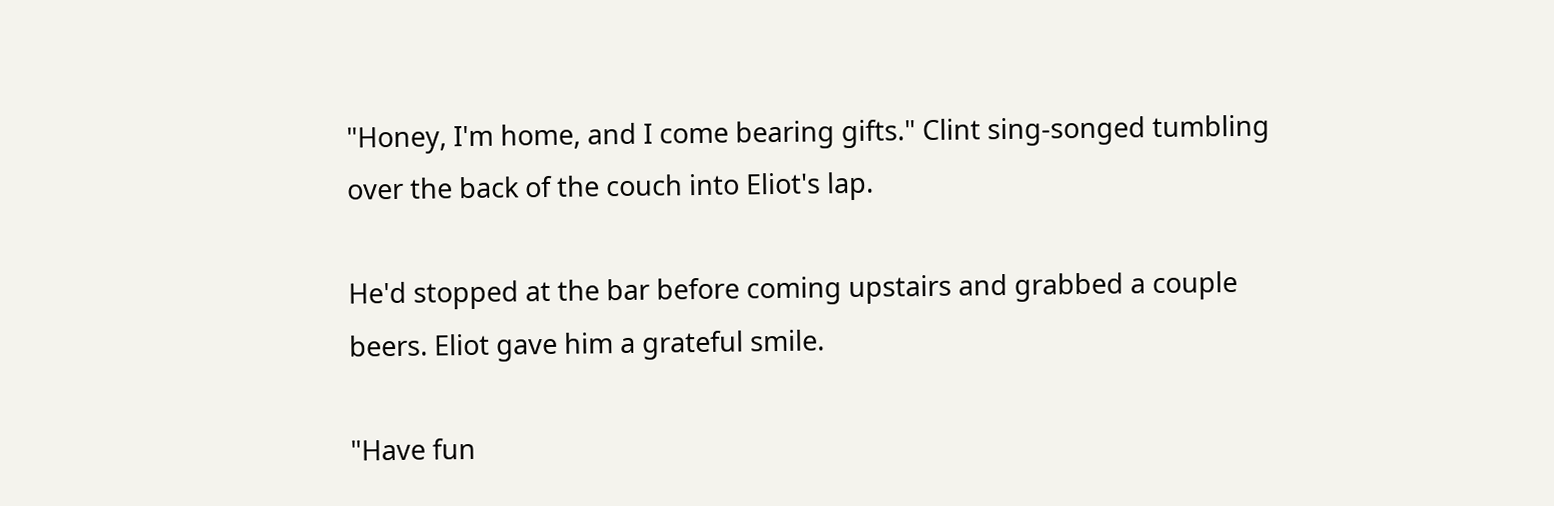"Honey, I'm home, and I come bearing gifts." Clint sing-songed tumbling over the back of the couch into Eliot's lap.

He'd stopped at the bar before coming upstairs and grabbed a couple beers. Eliot gave him a grateful smile.

"Have fun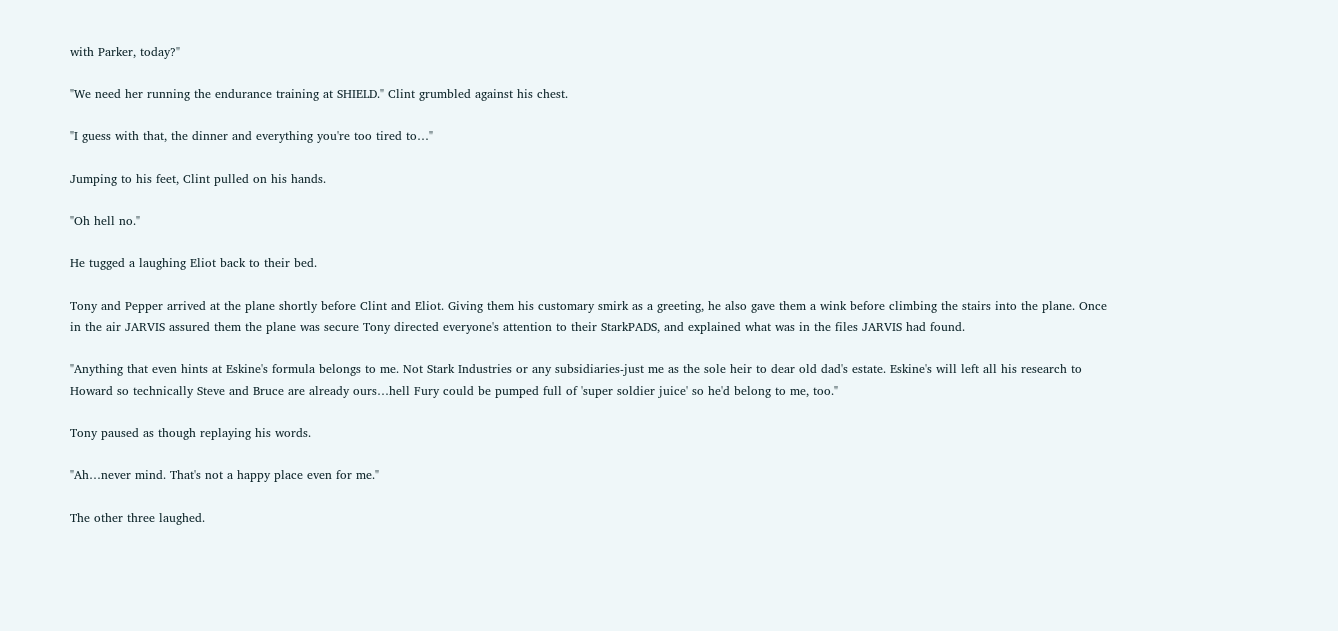with Parker, today?"

"We need her running the endurance training at SHIELD." Clint grumbled against his chest.

"I guess with that, the dinner and everything you're too tired to…"

Jumping to his feet, Clint pulled on his hands.

"Oh hell no."

He tugged a laughing Eliot back to their bed.

Tony and Pepper arrived at the plane shortly before Clint and Eliot. Giving them his customary smirk as a greeting, he also gave them a wink before climbing the stairs into the plane. Once in the air JARVIS assured them the plane was secure Tony directed everyone's attention to their StarkPADS, and explained what was in the files JARVIS had found.

"Anything that even hints at Eskine's formula belongs to me. Not Stark Industries or any subsidiaries-just me as the sole heir to dear old dad's estate. Eskine's will left all his research to Howard so technically Steve and Bruce are already ours…hell Fury could be pumped full of 'super soldier juice' so he'd belong to me, too."

Tony paused as though replaying his words.

"Ah…never mind. That's not a happy place even for me."

The other three laughed.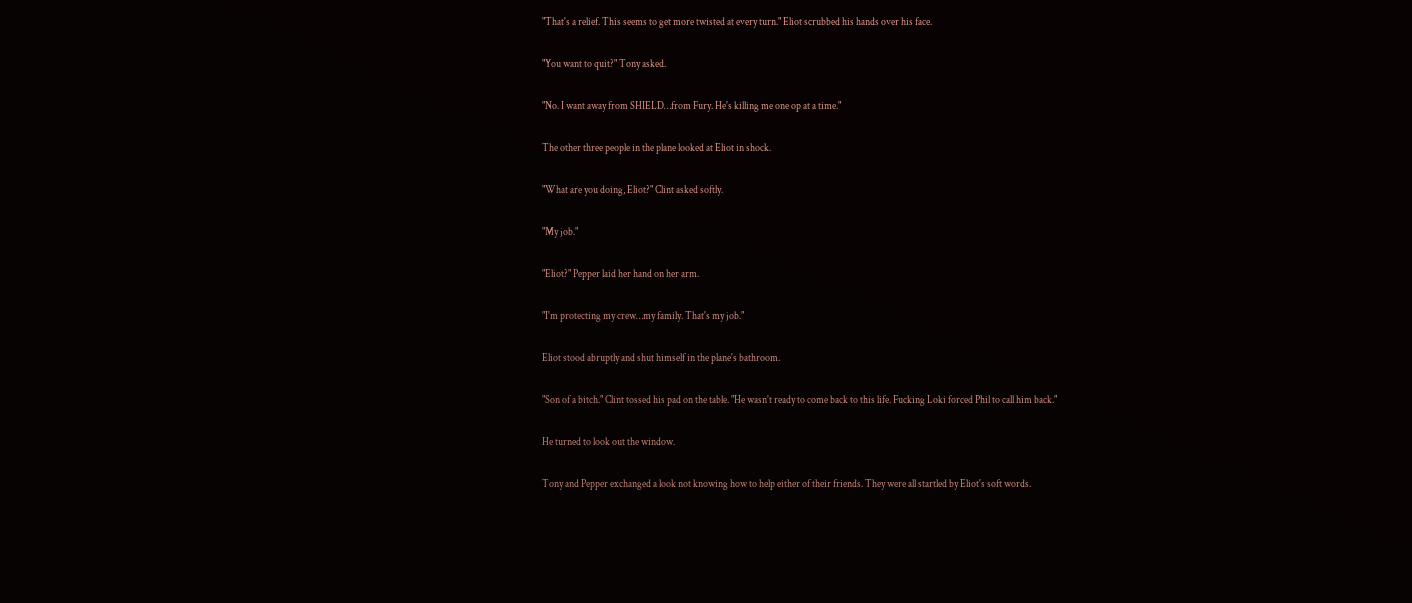"That's a relief. This seems to get more twisted at every turn." Eliot scrubbed his hands over his face.

"You want to quit?" Tony asked.

"No. I want away from SHIELD…from Fury. He's killing me one op at a time."

The other three people in the plane looked at Eliot in shock.

"What are you doing, Eliot?" Clint asked softly.

"My job."

"Eliot?" Pepper laid her hand on her arm.

"I'm protecting my crew…my family. That's my job."

Eliot stood abruptly and shut himself in the plane's bathroom.

"Son of a bitch." Clint tossed his pad on the table. "He wasn't ready to come back to this life. Fucking Loki forced Phil to call him back."

He turned to look out the window.

Tony and Pepper exchanged a look not knowing how to help either of their friends. They were all startled by Eliot's soft words.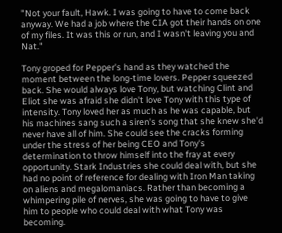"Not your fault, Hawk. I was going to have to come back anyway. We had a job where the CIA got their hands on one of my files. It was this or run, and I wasn't leaving you and Nat."

Tony groped for Pepper's hand as they watched the moment between the long-time lovers. Pepper squeezed back. She would always love Tony, but watching Clint and Eliot she was afraid she didn't love Tony with this type of intensity. Tony loved her as much as he was capable, but his machines sang such a siren's song that she knew she'd never have all of him. She could see the cracks forming under the stress of her being CEO and Tony's determination to throw himself into the fray at every opportunity. Stark Industries she could deal with, but she had no point of reference for dealing with Iron Man taking on aliens and megalomaniacs. Rather than becoming a whimpering pile of nerves, she was going to have to give him to people who could deal with what Tony was becoming.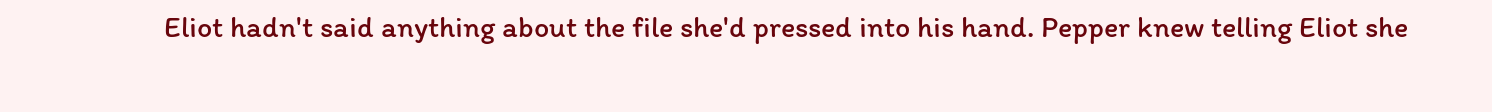Eliot hadn't said anything about the file she'd pressed into his hand. Pepper knew telling Eliot she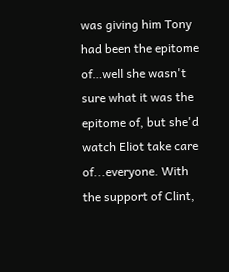was giving him Tony had been the epitome of…well she wasn't sure what it was the epitome of, but she'd watch Eliot take care of...everyone. With the support of Clint,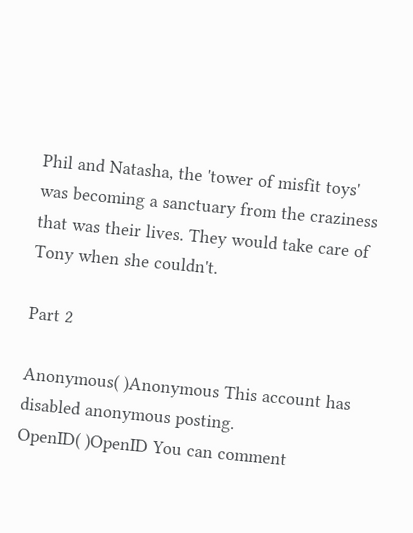Phil and Natasha, the 'tower of misfit toys' was becoming a sanctuary from the craziness that was their lives. They would take care of Tony when she couldn't.

Part 2

Anonymous( )Anonymous This account has disabled anonymous posting.
OpenID( )OpenID You can comment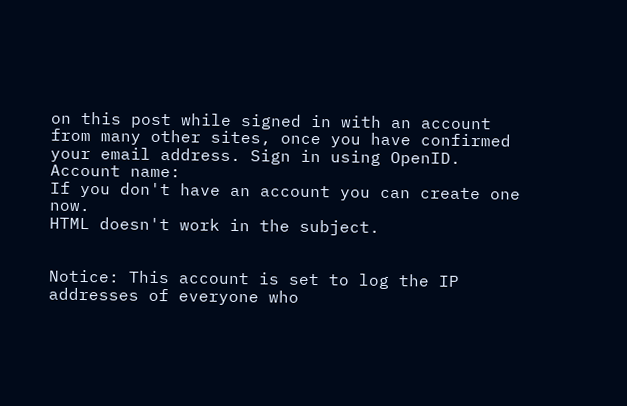on this post while signed in with an account from many other sites, once you have confirmed your email address. Sign in using OpenID.
Account name:
If you don't have an account you can create one now.
HTML doesn't work in the subject.


Notice: This account is set to log the IP addresses of everyone who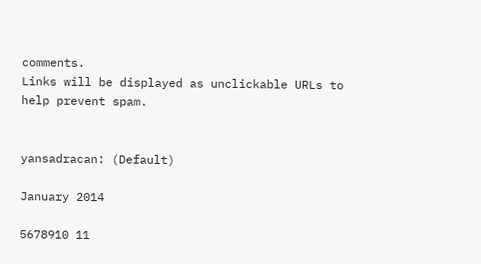comments.
Links will be displayed as unclickable URLs to help prevent spam.


yansadracan: (Default)

January 2014

5678910 11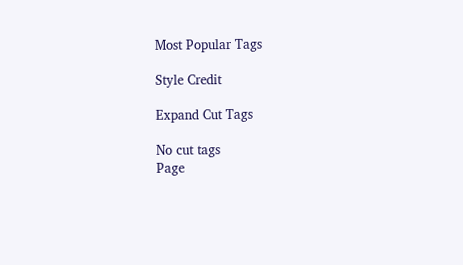Most Popular Tags

Style Credit

Expand Cut Tags

No cut tags
Page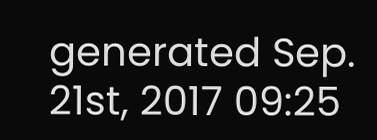generated Sep. 21st, 2017 09:25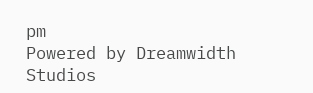pm
Powered by Dreamwidth Studios